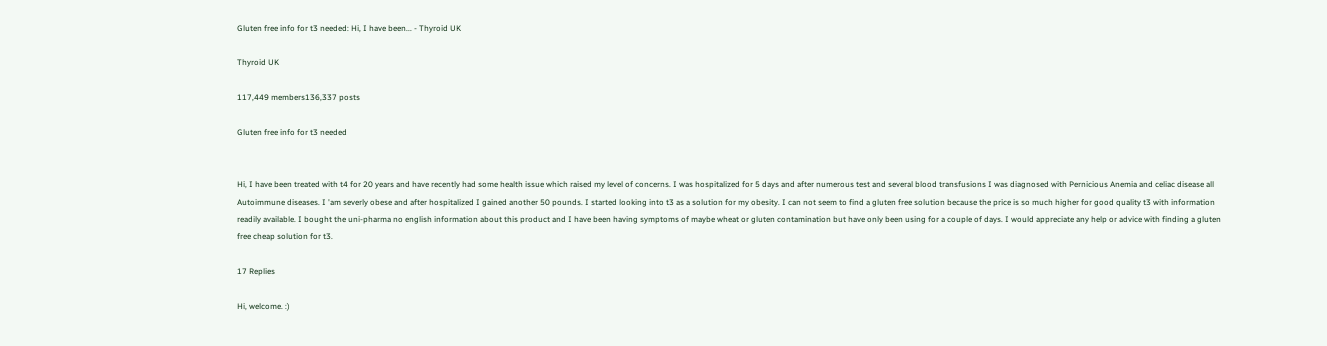Gluten free info for t3 needed: Hi, I have been... - Thyroid UK

Thyroid UK

117,449 members136,337 posts

Gluten free info for t3 needed


Hi, I have been treated with t4 for 20 years and have recently had some health issue which raised my level of concerns. I was hospitalized for 5 days and after numerous test and several blood transfusions I was diagnosed with Pernicious Anemia and celiac disease all Autoimmune diseases. I 'am severly obese and after hospitalized I gained another 50 pounds. I started looking into t3 as a solution for my obesity. I can not seem to find a gluten free solution because the price is so much higher for good quality t3 with information readily available. I bought the uni-pharma no english information about this product and I have been having symptoms of maybe wheat or gluten contamination but have only been using for a couple of days. I would appreciate any help or advice with finding a gluten free cheap solution for t3.

17 Replies

Hi, welcome. :)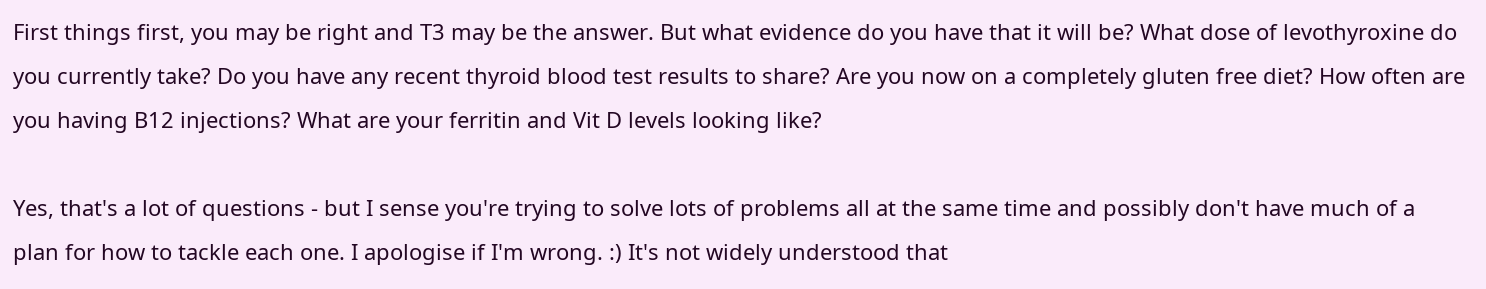First things first, you may be right and T3 may be the answer. But what evidence do you have that it will be? What dose of levothyroxine do you currently take? Do you have any recent thyroid blood test results to share? Are you now on a completely gluten free diet? How often are you having B12 injections? What are your ferritin and Vit D levels looking like?

Yes, that's a lot of questions - but I sense you're trying to solve lots of problems all at the same time and possibly don't have much of a plan for how to tackle each one. I apologise if I'm wrong. :) It's not widely understood that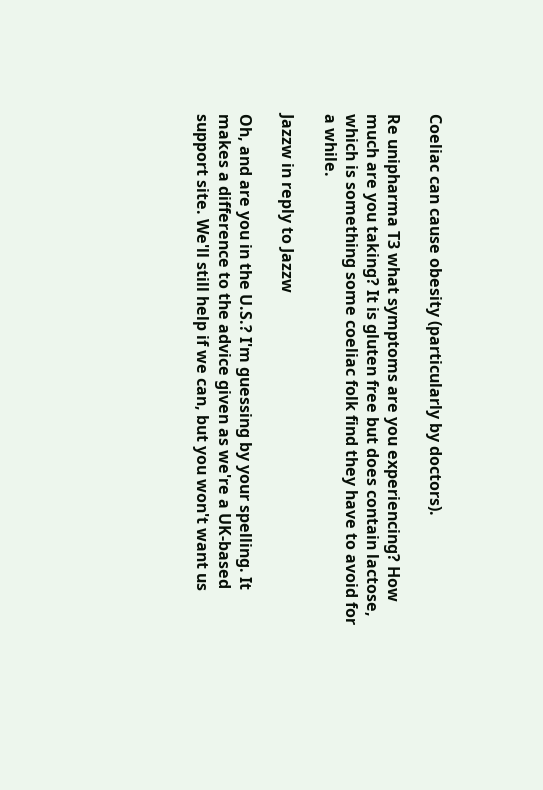Coeliac can cause obesity (particularly by doctors).

Re unipharma T3 what symptoms are you experiencing? How much are you taking? It is gluten free but does contain lactose, which is something some coeliac folk find they have to avoid for a while.

Jazzw in reply to Jazzw

Oh, and are you in the U.S.? I'm guessing by your spelling. It makes a difference to the advice given as we're a UK-based support site. We'll still help if we can, but you won't want us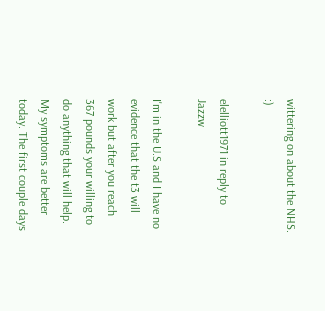wittering on about the NHS. :)

elelliott1971 in reply to Jazzw

I'm in the U.S and I have no evidence that the t3 will work but after you reach 367 pounds your willing to do anything that will help. My symptoms are better today. The first couple days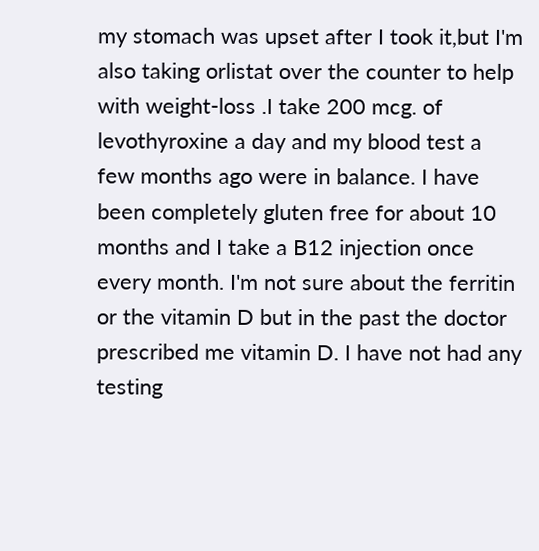my stomach was upset after I took it,but I'm also taking orlistat over the counter to help with weight-loss .I take 200 mcg. of levothyroxine a day and my blood test a few months ago were in balance. I have been completely gluten free for about 10 months and I take a B12 injection once every month. I'm not sure about the ferritin or the vitamin D but in the past the doctor prescribed me vitamin D. I have not had any testing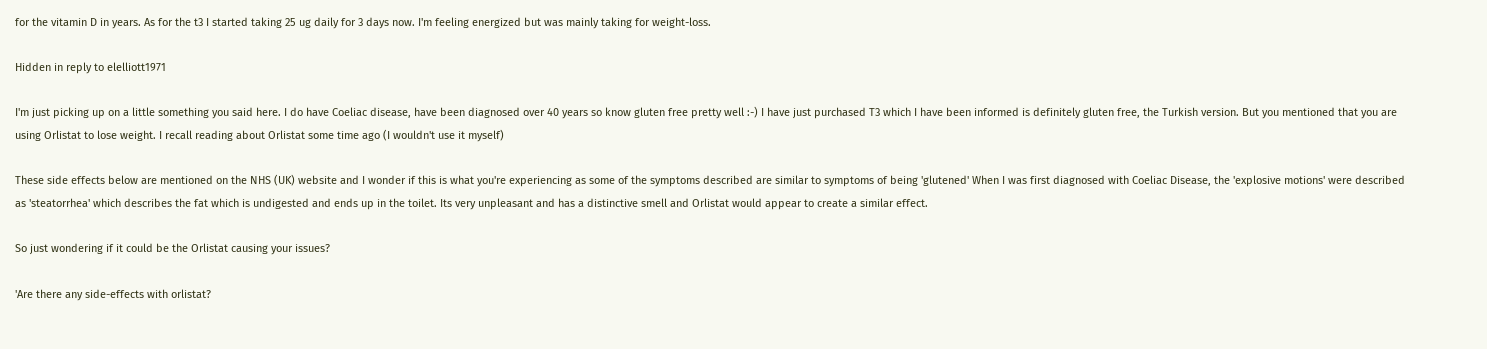for the vitamin D in years. As for the t3 I started taking 25 ug daily for 3 days now. I'm feeling energized but was mainly taking for weight-loss.

Hidden in reply to elelliott1971

I'm just picking up on a little something you said here. I do have Coeliac disease, have been diagnosed over 40 years so know gluten free pretty well :-) I have just purchased T3 which I have been informed is definitely gluten free, the Turkish version. But you mentioned that you are using Orlistat to lose weight. I recall reading about Orlistat some time ago (I wouldn't use it myself)

These side effects below are mentioned on the NHS (UK) website and I wonder if this is what you're experiencing as some of the symptoms described are similar to symptoms of being 'glutened' When I was first diagnosed with Coeliac Disease, the 'explosive motions' were described as 'steatorrhea' which describes the fat which is undigested and ends up in the toilet. Its very unpleasant and has a distinctive smell and Orlistat would appear to create a similar effect.

So just wondering if it could be the Orlistat causing your issues?

'Are there any side-effects with orlistat?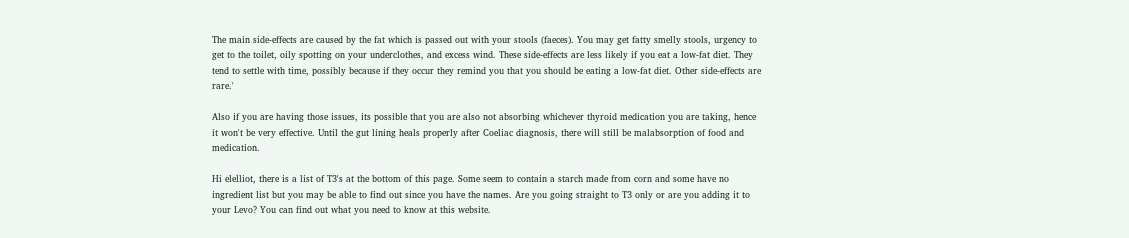The main side-effects are caused by the fat which is passed out with your stools (faeces). You may get fatty smelly stools, urgency to get to the toilet, oily spotting on your underclothes, and excess wind. These side-effects are less likely if you eat a low-fat diet. They tend to settle with time, possibly because if they occur they remind you that you should be eating a low-fat diet. Other side-effects are rare.'

Also if you are having those issues, its possible that you are also not absorbing whichever thyroid medication you are taking, hence it won't be very effective. Until the gut lining heals properly after Coeliac diagnosis, there will still be malabsorption of food and medication.

Hi elelliot, there is a list of T3's at the bottom of this page. Some seem to contain a starch made from corn and some have no ingredient list but you may be able to find out since you have the names. Are you going straight to T3 only or are you adding it to your Levo? You can find out what you need to know at this website.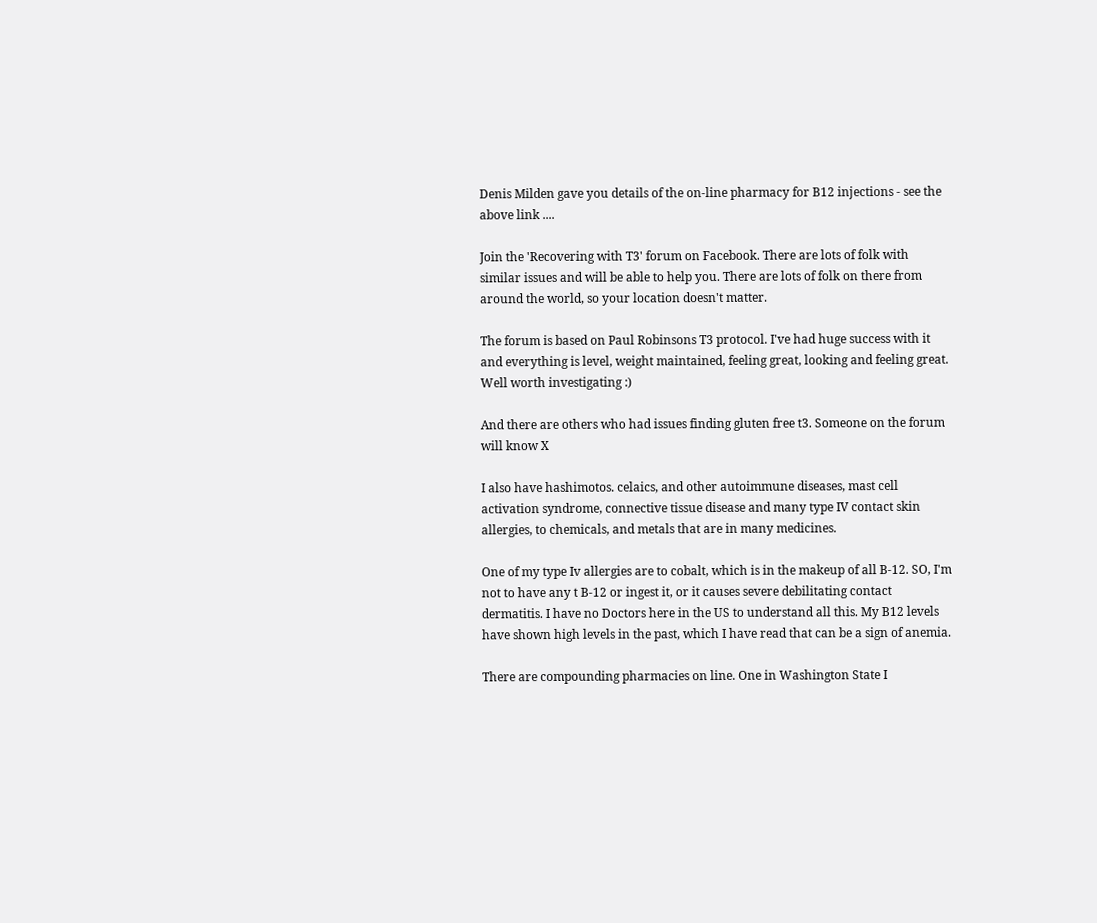Denis Milden gave you details of the on-line pharmacy for B12 injections - see the above link ....

Join the 'Recovering with T3' forum on Facebook. There are lots of folk with similar issues and will be able to help you. There are lots of folk on there from around the world, so your location doesn't matter.

The forum is based on Paul Robinsons T3 protocol. I've had huge success with it and everything is level, weight maintained, feeling great, looking and feeling great. Well worth investigating :)

And there are others who had issues finding gluten free t3. Someone on the forum will know X

I also have hashimotos. celaics, and other autoimmune diseases, mast cell activation syndrome, connective tissue disease and many type IV contact skin allergies, to chemicals, and metals that are in many medicines.

One of my type Iv allergies are to cobalt, which is in the makeup of all B-12. SO, I'm not to have any t B-12 or ingest it, or it causes severe debilitating contact dermatitis. I have no Doctors here in the US to understand all this. My B12 levels have shown high levels in the past, which I have read that can be a sign of anemia.

There are compounding pharmacies on line. One in Washington State I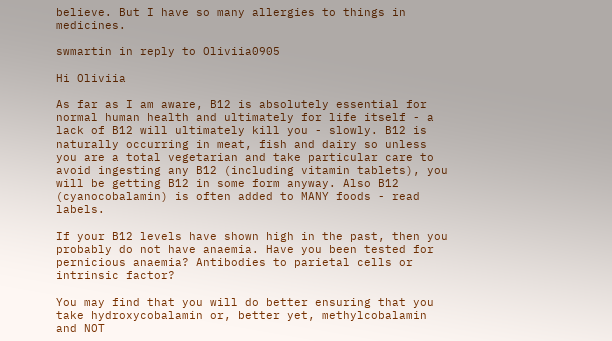believe. But I have so many allergies to things in medicines.

swmartin in reply to Oliviia0905

Hi Oliviia

As far as I am aware, B12 is absolutely essential for normal human health and ultimately for life itself - a lack of B12 will ultimately kill you - slowly. B12 is naturally occurring in meat, fish and dairy so unless you are a total vegetarian and take particular care to avoid ingesting any B12 (including vitamin tablets), you will be getting B12 in some form anyway. Also B12 (cyanocobalamin) is often added to MANY foods - read labels.

If your B12 levels have shown high in the past, then you probably do not have anaemia. Have you been tested for pernicious anaemia? Antibodies to parietal cells or intrinsic factor?

You may find that you will do better ensuring that you take hydroxycobalamin or, better yet, methylcobalamin and NOT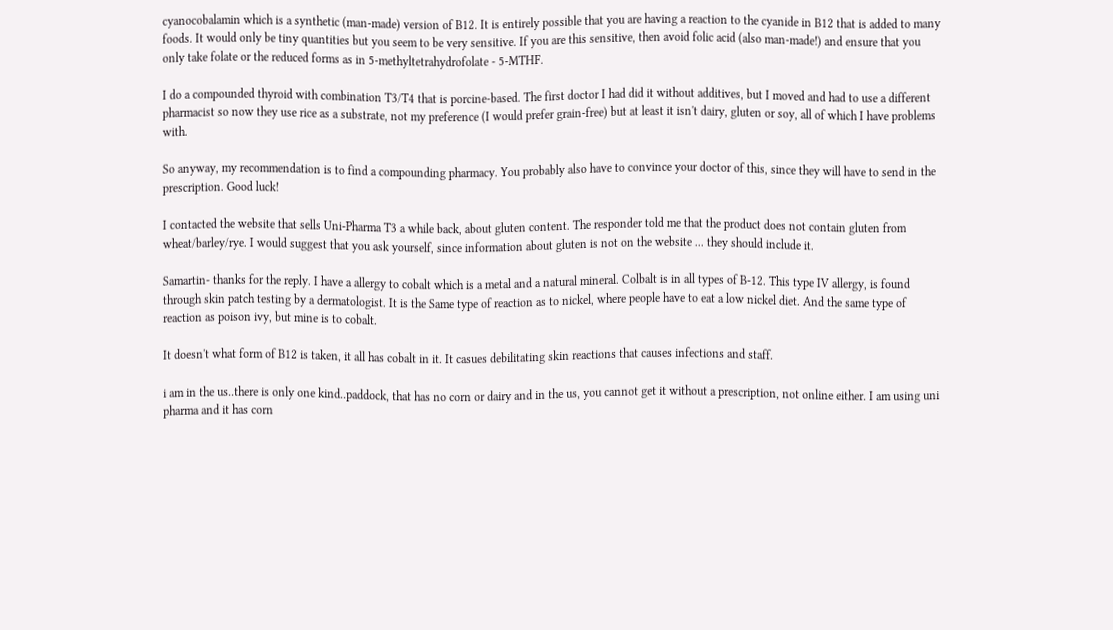cyanocobalamin which is a synthetic (man-made) version of B12. It is entirely possible that you are having a reaction to the cyanide in B12 that is added to many foods. It would only be tiny quantities but you seem to be very sensitive. If you are this sensitive, then avoid folic acid (also man-made!) and ensure that you only take folate or the reduced forms as in 5-methyltetrahydrofolate - 5-MTHF.

I do a compounded thyroid with combination T3/T4 that is porcine-based. The first doctor I had did it without additives, but I moved and had to use a different pharmacist so now they use rice as a substrate, not my preference (I would prefer grain-free) but at least it isn't dairy, gluten or soy, all of which I have problems with.

So anyway, my recommendation is to find a compounding pharmacy. You probably also have to convince your doctor of this, since they will have to send in the prescription. Good luck!

I contacted the website that sells Uni-Pharma T3 a while back, about gluten content. The responder told me that the product does not contain gluten from wheat/barley/rye. I would suggest that you ask yourself, since information about gluten is not on the website ... they should include it.

Samartin- thanks for the reply. I have a allergy to cobalt which is a metal and a natural mineral. Colbalt is in all types of B-12. This type IV allergy, is found through skin patch testing by a dermatologist. It is the Same type of reaction as to nickel, where people have to eat a low nickel diet. And the same type of reaction as poison ivy, but mine is to cobalt.

It doesn't what form of B12 is taken, it all has cobalt in it. It casues debilitating skin reactions that causes infections and staff.

i am in the us..there is only one kind..paddock, that has no corn or dairy and in the us, you cannot get it without a prescription, not online either. I am using uni pharma and it has corn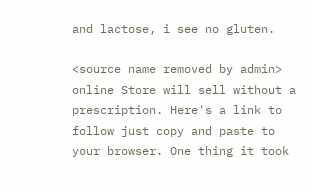and lactose, i see no gluten.

<source name removed by admin> online Store will sell without a prescription. Here's a link to follow just copy and paste to your browser. One thing it took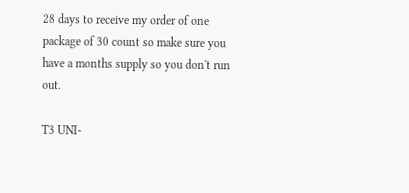28 days to receive my order of one package of 30 count so make sure you have a months supply so you don't run out.

T3 UNI-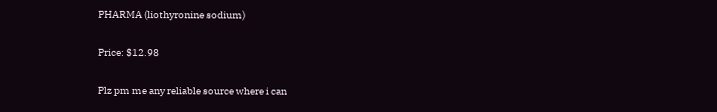PHARMA (liothyronine sodium)

Price: $12.98

Plz pm me any reliable source where i can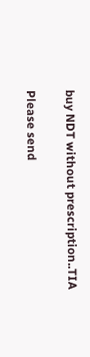buy NDT without prescription..TIA

Please send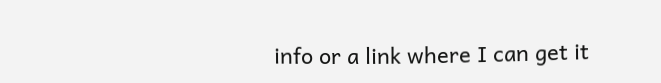info or a link where I can get it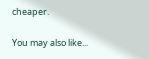cheaper.

You may also like...